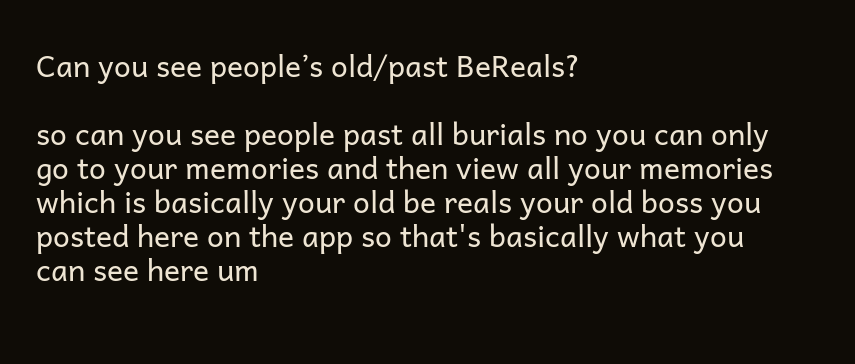Can you see people’s old/past BeReals?

so can you see people past all burials no you can only go to your memories and then view all your memories which is basically your old be reals your old boss you posted here on the app so that's basically what you can see here um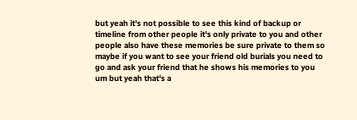but yeah it's not possible to see this kind of backup or timeline from other people it's only private to you and other people also have these memories be sure private to them so maybe if you want to see your friend old burials you need to go and ask your friend that he shows his memories to you um but yeah that's a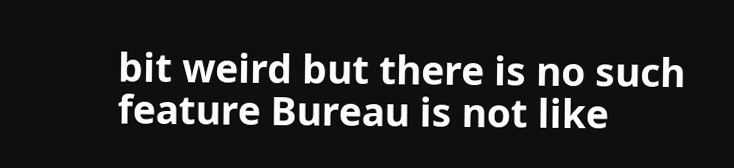bit weird but there is no such feature Bureau is not like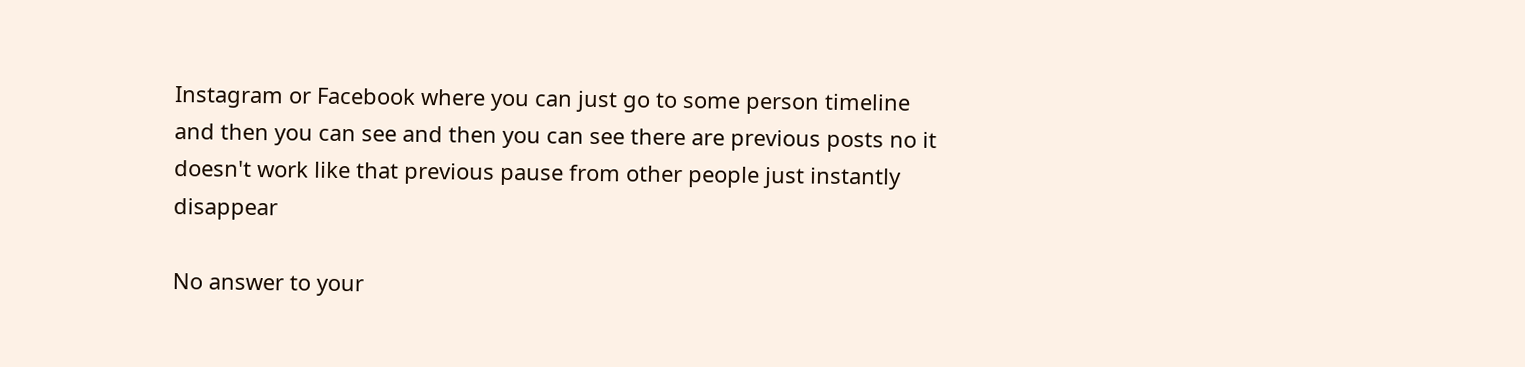Instagram or Facebook where you can just go to some person timeline and then you can see and then you can see there are previous posts no it doesn't work like that previous pause from other people just instantly disappear

No answer to your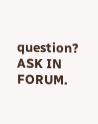question? ASK IN FORUM.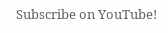Subscribe on YouTube!